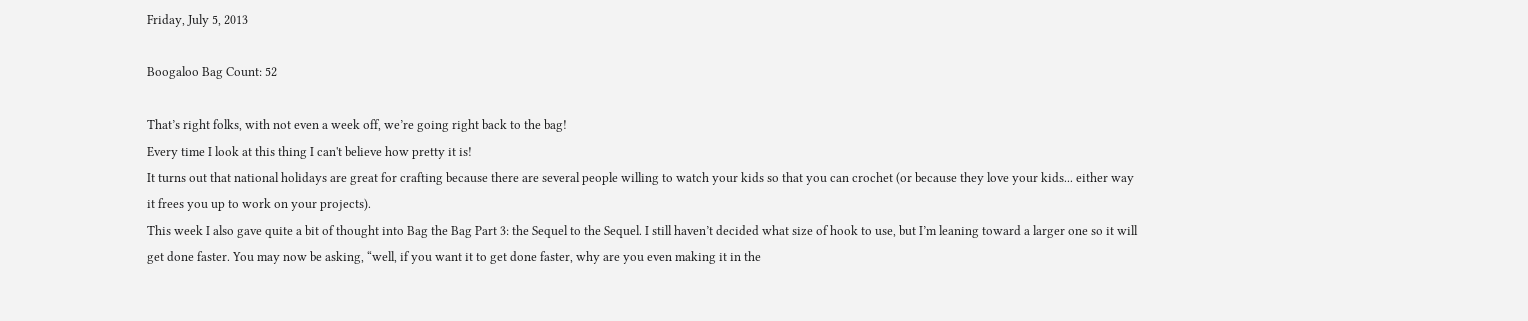Friday, July 5, 2013

Boogaloo Bag Count: 52

That’s right folks, with not even a week off, we’re going right back to the bag!
Every time I look at this thing I can't believe how pretty it is!
It turns out that national holidays are great for crafting because there are several people willing to watch your kids so that you can crochet (or because they love your kids... either way it frees you up to work on your projects).
This week I also gave quite a bit of thought into Bag the Bag Part 3: the Sequel to the Sequel. I still haven’t decided what size of hook to use, but I’m leaning toward a larger one so it will get done faster. You may now be asking, “well, if you want it to get done faster, why are you even making it in the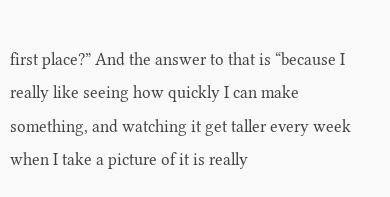first place?” And the answer to that is “because I really like seeing how quickly I can make something, and watching it get taller every week when I take a picture of it is really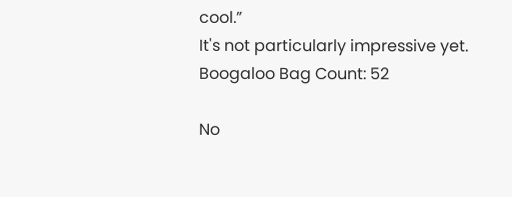cool.”
It's not particularly impressive yet.
Boogaloo Bag Count: 52

No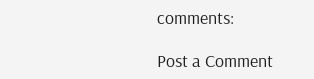comments:

Post a Comment